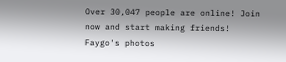Over 30,047 people are online! Join now and start making friends!
Faygo's photos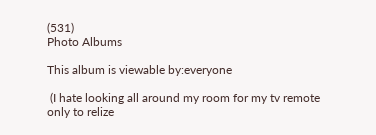(531)
Photo Albums

This album is viewable by:everyone

 (I hate looking all around my room for my tv remote only to relize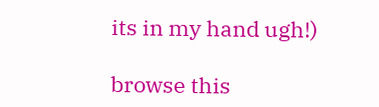its in my hand ugh!)

browse this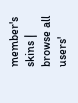member's skins | browse all users'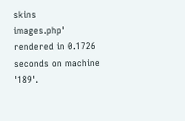skins
images.php' rendered in 0.1726 seconds on machine '189'.